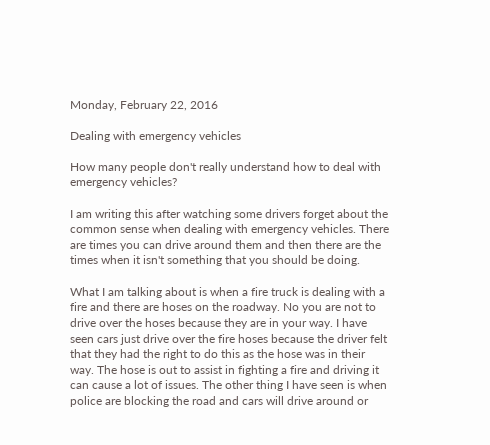Monday, February 22, 2016

Dealing with emergency vehicles

How many people don't really understand how to deal with emergency vehicles?

I am writing this after watching some drivers forget about the common sense when dealing with emergency vehicles. There are times you can drive around them and then there are the times when it isn't something that you should be doing.

What I am talking about is when a fire truck is dealing with a fire and there are hoses on the roadway. No you are not to drive over the hoses because they are in your way. I have seen cars just drive over the fire hoses because the driver felt that they had the right to do this as the hose was in their way. The hose is out to assist in fighting a fire and driving it can cause a lot of issues. The other thing I have seen is when police are blocking the road and cars will drive around or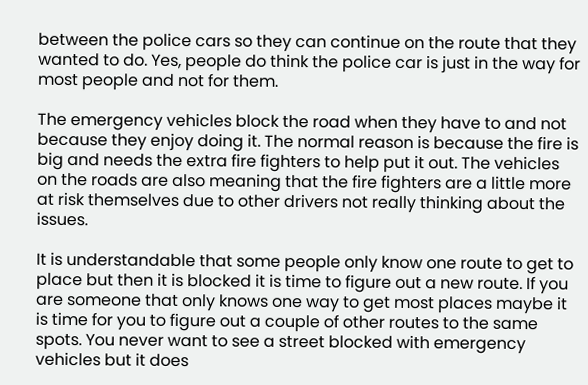between the police cars so they can continue on the route that they wanted to do. Yes, people do think the police car is just in the way for most people and not for them.

The emergency vehicles block the road when they have to and not because they enjoy doing it. The normal reason is because the fire is big and needs the extra fire fighters to help put it out. The vehicles on the roads are also meaning that the fire fighters are a little more at risk themselves due to other drivers not really thinking about the issues.

It is understandable that some people only know one route to get to place but then it is blocked it is time to figure out a new route. If you are someone that only knows one way to get most places maybe it is time for you to figure out a couple of other routes to the same spots. You never want to see a street blocked with emergency vehicles but it does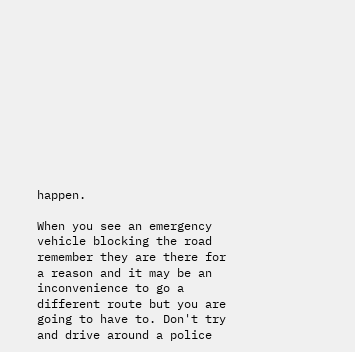happen.

When you see an emergency vehicle blocking the road remember they are there for a reason and it may be an inconvenience to go a different route but you are going to have to. Don't try and drive around a police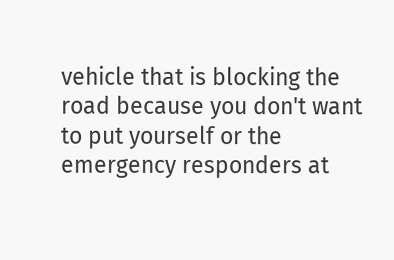vehicle that is blocking the road because you don't want to put yourself or the emergency responders at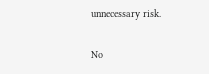unnecessary risk.

No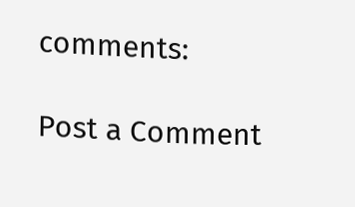comments:

Post a Comment